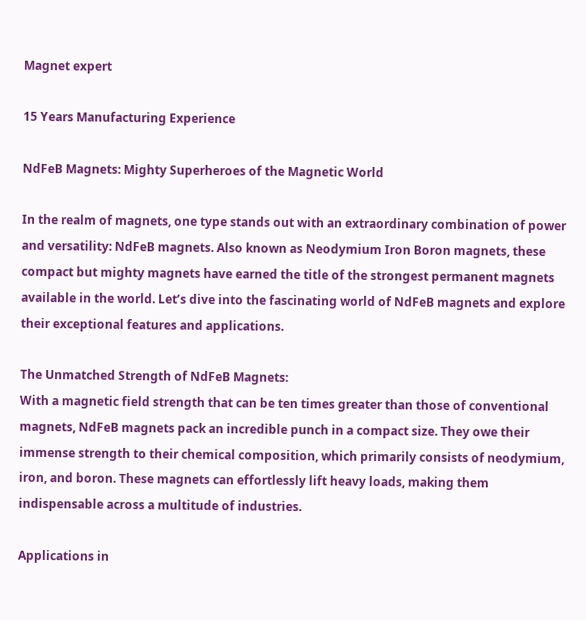Magnet expert

15 Years Manufacturing Experience

NdFeB Magnets: Mighty Superheroes of the Magnetic World

In the realm of magnets, one type stands out with an extraordinary combination of power and versatility: NdFeB magnets. Also known as Neodymium Iron Boron magnets, these compact but mighty magnets have earned the title of the strongest permanent magnets available in the world. Let’s dive into the fascinating world of NdFeB magnets and explore their exceptional features and applications.

The Unmatched Strength of NdFeB Magnets:
With a magnetic field strength that can be ten times greater than those of conventional magnets, NdFeB magnets pack an incredible punch in a compact size. They owe their immense strength to their chemical composition, which primarily consists of neodymium, iron, and boron. These magnets can effortlessly lift heavy loads, making them indispensable across a multitude of industries.

Applications in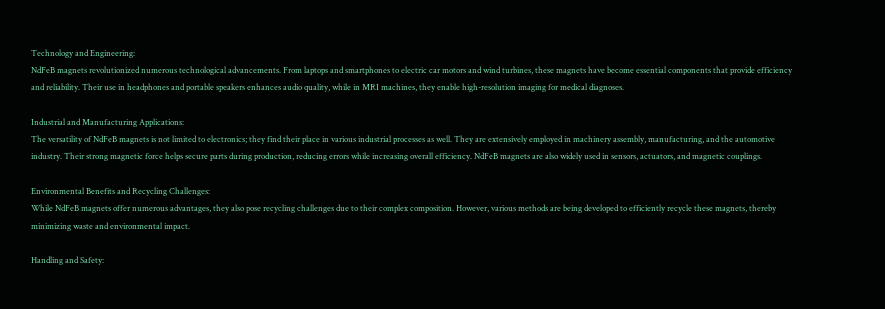Technology and Engineering:
NdFeB magnets revolutionized numerous technological advancements. From laptops and smartphones to electric car motors and wind turbines, these magnets have become essential components that provide efficiency and reliability. Their use in headphones and portable speakers enhances audio quality, while in MRI machines, they enable high-resolution imaging for medical diagnoses.

Industrial and Manufacturing Applications:
The versatility of NdFeB magnets is not limited to electronics; they find their place in various industrial processes as well. They are extensively employed in machinery assembly, manufacturing, and the automotive industry. Their strong magnetic force helps secure parts during production, reducing errors while increasing overall efficiency. NdFeB magnets are also widely used in sensors, actuators, and magnetic couplings.

Environmental Benefits and Recycling Challenges:
While NdFeB magnets offer numerous advantages, they also pose recycling challenges due to their complex composition. However, various methods are being developed to efficiently recycle these magnets, thereby minimizing waste and environmental impact.

Handling and Safety: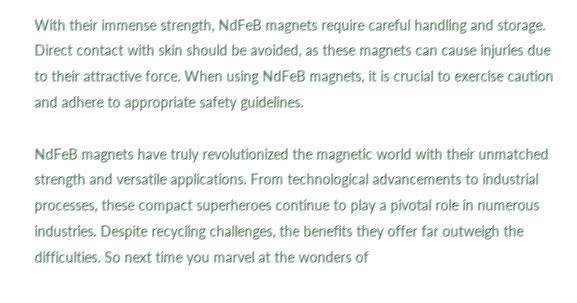With their immense strength, NdFeB magnets require careful handling and storage. Direct contact with skin should be avoided, as these magnets can cause injuries due to their attractive force. When using NdFeB magnets, it is crucial to exercise caution and adhere to appropriate safety guidelines.

NdFeB magnets have truly revolutionized the magnetic world with their unmatched strength and versatile applications. From technological advancements to industrial processes, these compact superheroes continue to play a pivotal role in numerous industries. Despite recycling challenges, the benefits they offer far outweigh the difficulties. So next time you marvel at the wonders of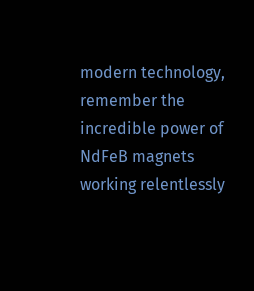modern technology, remember the incredible power of NdFeB magnets working relentlessly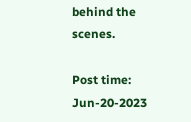behind the scenes.

Post time: Jun-20-2023